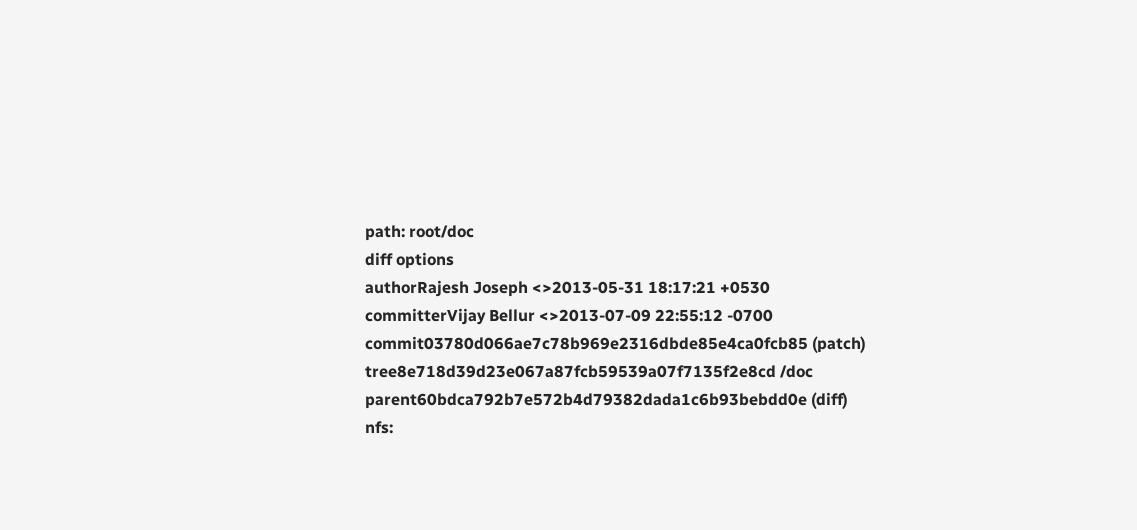path: root/doc
diff options
authorRajesh Joseph <>2013-05-31 18:17:21 +0530
committerVijay Bellur <>2013-07-09 22:55:12 -0700
commit03780d066ae7c78b969e2316dbde85e4ca0fcb85 (patch)
tree8e718d39d23e067a87fcb59539a07f7135f2e8cd /doc
parent60bdca792b7e572b4d79382dada1c6b93bebdd0e (diff)
nfs: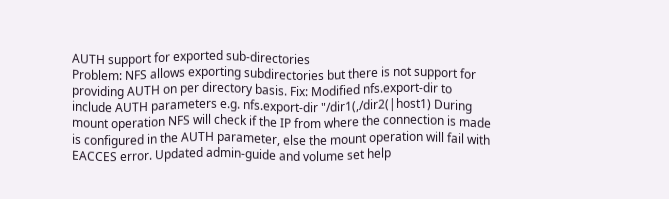AUTH support for exported sub-directories
Problem: NFS allows exporting subdirectories but there is not support for providing AUTH on per directory basis. Fix: Modified nfs.export-dir to include AUTH parameters e.g. nfs.export-dir "/dir1(,/dir2(|host1) During mount operation NFS will check if the IP from where the connection is made is configured in the AUTH parameter, else the mount operation will fail with EACCES error. Updated admin-guide and volume set help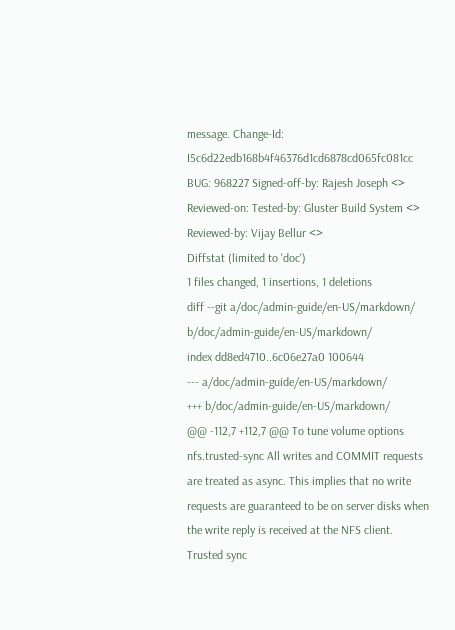message. Change-Id: I5c6d22edb168b4f46376d1cd6878cd065fc081cc BUG: 968227 Signed-off-by: Rajesh Joseph <> Reviewed-on: Tested-by: Gluster Build System <> Reviewed-by: Vijay Bellur <>
Diffstat (limited to 'doc')
1 files changed, 1 insertions, 1 deletions
diff --git a/doc/admin-guide/en-US/markdown/ b/doc/admin-guide/en-US/markdown/
index dd8ed4710..6c06e27a0 100644
--- a/doc/admin-guide/en-US/markdown/
+++ b/doc/admin-guide/en-US/markdown/
@@ -112,7 +112,7 @@ To tune volume options
nfs.trusted-sync All writes and COMMIT requests are treated as async. This implies that no write requests are guaranteed to be on server disks when the write reply is received at the NFS client. Trusted sync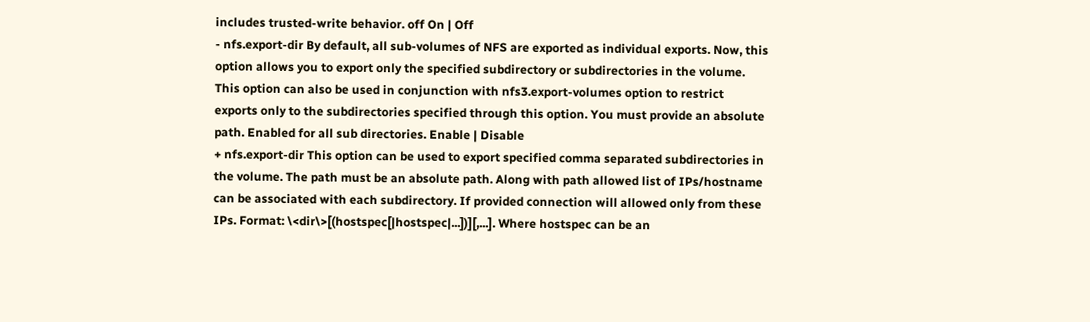includes trusted-write behavior. off On | Off
- nfs.export-dir By default, all sub-volumes of NFS are exported as individual exports. Now, this option allows you to export only the specified subdirectory or subdirectories in the volume. This option can also be used in conjunction with nfs3.export-volumes option to restrict exports only to the subdirectories specified through this option. You must provide an absolute path. Enabled for all sub directories. Enable | Disable
+ nfs.export-dir This option can be used to export specified comma separated subdirectories in the volume. The path must be an absolute path. Along with path allowed list of IPs/hostname can be associated with each subdirectory. If provided connection will allowed only from these IPs. Format: \<dir\>[(hostspec[|hostspec|...])][,...]. Where hostspec can be an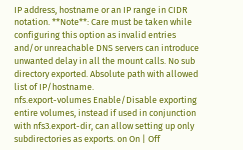IP address, hostname or an IP range in CIDR notation. **Note**: Care must be taken while configuring this option as invalid entries and/or unreachable DNS servers can introduce unwanted delay in all the mount calls. No sub directory exported. Absolute path with allowed list of IP/hostname.
nfs.export-volumes Enable/Disable exporting entire volumes, instead if used in conjunction with nfs3.export-dir, can allow setting up only subdirectories as exports. on On | Off